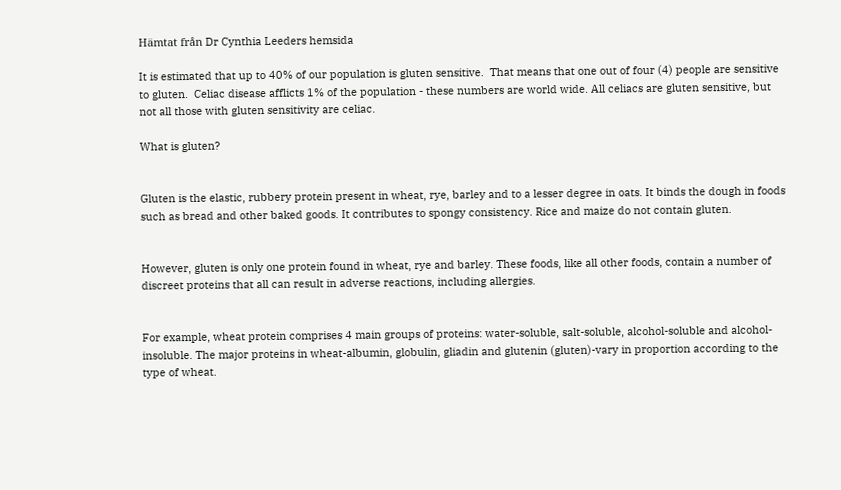Hämtat från Dr Cynthia Leeders hemsida

It is estimated that up to 40% of our population is gluten sensitive.  That means that one out of four (4) people are sensitive to gluten.  Celiac disease afflicts 1% of the population - these numbers are world wide. All celiacs are gluten sensitive, but not all those with gluten sensitivity are celiac.

What is gluten?


Gluten is the elastic, rubbery protein present in wheat, rye, barley and to a lesser degree in oats. It binds the dough in foods such as bread and other baked goods. It contributes to spongy consistency. Rice and maize do not contain gluten.


However, gluten is only one protein found in wheat, rye and barley. These foods, like all other foods, contain a number of discreet proteins that all can result in adverse reactions, including allergies.


For example, wheat protein comprises 4 main groups of proteins: water-soluble, salt-soluble, alcohol-soluble and alcohol-insoluble. The major proteins in wheat-albumin, globulin, gliadin and glutenin (gluten)-vary in proportion according to the type of wheat.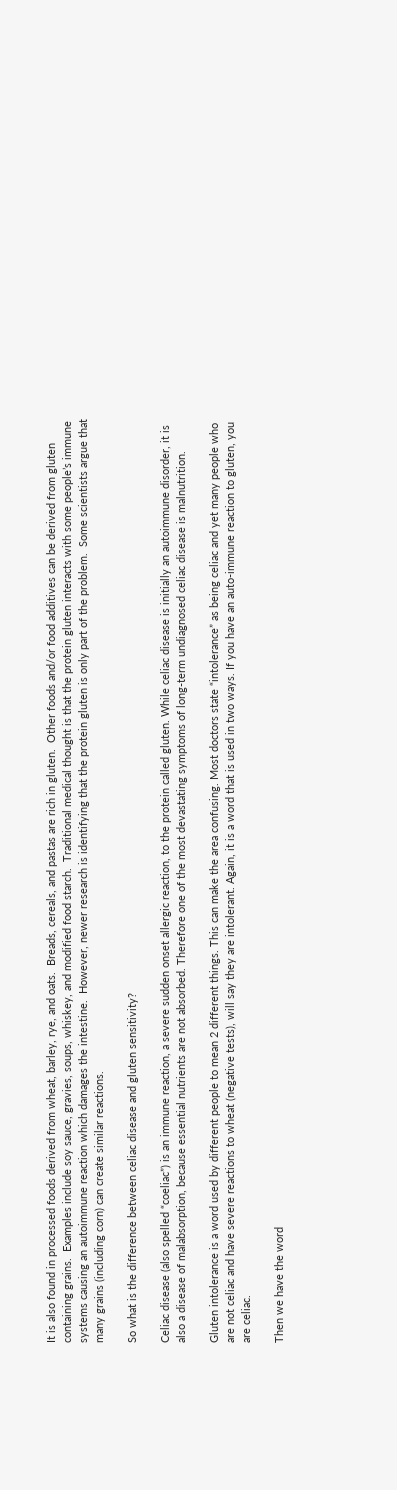It is also found in processed foods derived from wheat, barley, rye, and oats.  Breads, cereals, and pastas are rich in gluten.  Other foods and/or food additives can be derived from gluten containing grains.  Examples include soy sauce, gravies, soups, whiskey, and modified food starch.  Traditional medical thought is that the protein gluten interacts with some people’s immune systems causing an autoimmune reaction which damages the intestine.  However, newer research is identifying that the protein gluten is only part of the problem.  Some scientists argue that many grains (including corn) can create similar reactions.

So what is the difference between celiac disease and gluten sensitivity?

Celiac disease (also spelled “coeliac”) is an immune reaction, a severe sudden onset allergic reaction, to the protein called gluten. While celiac disease is initially an autoimmune disorder, it is also a disease of malabsorption, because essential nutrients are not absorbed. Therefore one of the most devastating symptoms of long-term undiagnosed celiac disease is malnutrition.

Gluten intolerance is a word used by different people to mean 2 different things. This can make the area confusing. Most doctors state “intolerance” as being celiac and yet many people who are not celiac and have severe reactions to wheat (negative tests), will say they are intolerant. Again, it is a word that is used in two ways. If you have an auto-immune reaction to gluten, you are celiac.

Then we have the word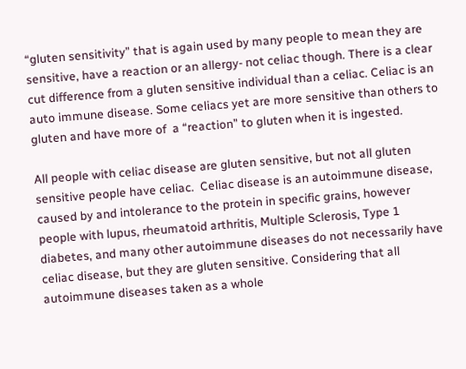“gluten sensitivity” that is again used by many people to mean they are sensitive, have a reaction or an allergy- not celiac though. There is a clear cut difference from a gluten sensitive individual than a celiac. Celiac is an auto immune disease. Some celiacs yet are more sensitive than others to gluten and have more of  a “reaction” to gluten when it is ingested.

All people with celiac disease are gluten sensitive, but not all gluten sensitive people have celiac.  Celiac disease is an autoimmune disease, caused by and intolerance to the protein in specific grains, however people with lupus, rheumatoid arthritis, Multiple Sclerosis, Type 1 diabetes, and many other autoimmune diseases do not necessarily have celiac disease, but they are gluten sensitive. Considering that all autoimmune diseases taken as a whole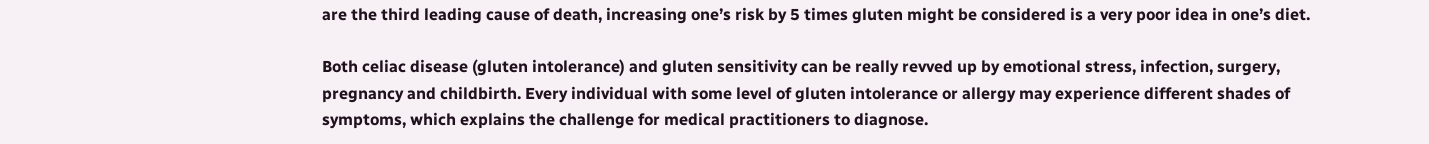are the third leading cause of death, increasing one’s risk by 5 times gluten might be considered is a very poor idea in one’s diet.

Both celiac disease (gluten intolerance) and gluten sensitivity can be really revved up by emotional stress, infection, surgery, pregnancy and childbirth. Every individual with some level of gluten intolerance or allergy may experience different shades of symptoms, which explains the challenge for medical practitioners to diagnose.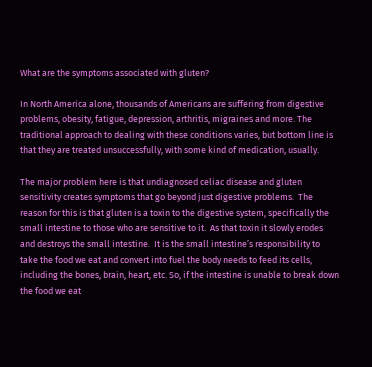What are the symptoms associated with gluten?

In North America alone, thousands of Americans are suffering from digestive problems, obesity, fatigue, depression, arthritis, migraines and more. The traditional approach to dealing with these conditions varies, but bottom line is that they are treated unsuccessfully, with some kind of medication, usually.

The major problem here is that undiagnosed celiac disease and gluten sensitivity creates symptoms that go beyond just digestive problems.  The reason for this is that gluten is a toxin to the digestive system, specifically the small intestine to those who are sensitive to it.  As that toxin it slowly erodes and destroys the small intestine.  It is the small intestine’s responsibility to take the food we eat and convert into fuel the body needs to feed its cells, including the bones, brain, heart, etc. So, if the intestine is unable to break down the food we eat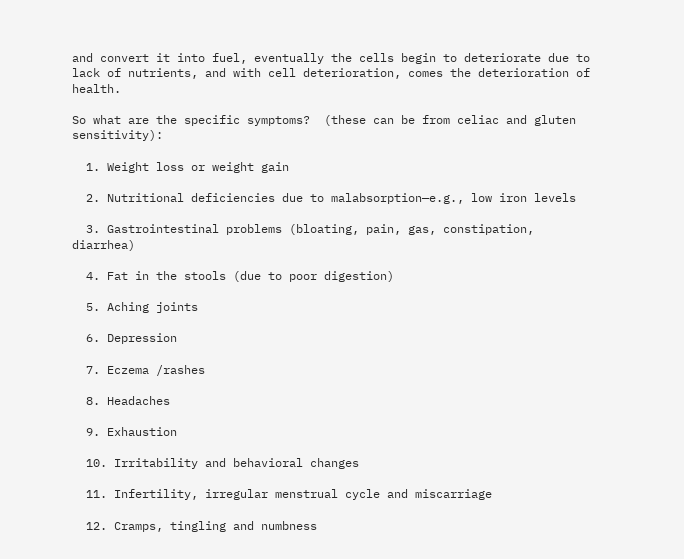and convert it into fuel, eventually the cells begin to deteriorate due to lack of nutrients, and with cell deterioration, comes the deterioration of health.

So what are the specific symptoms?  (these can be from celiac and gluten sensitivity):

  1. Weight loss or weight gain

  2. Nutritional deficiencies due to malabsorption—e.g., low iron levels

  3. Gastrointestinal problems (bloating, pain, gas, constipation, diarrhea)

  4. Fat in the stools (due to poor digestion)

  5. Aching joints

  6. Depression

  7. Eczema /rashes

  8. Headaches

  9. Exhaustion

  10. Irritability and behavioral changes

  11. Infertility, irregular menstrual cycle and miscarriage

  12. Cramps, tingling and numbness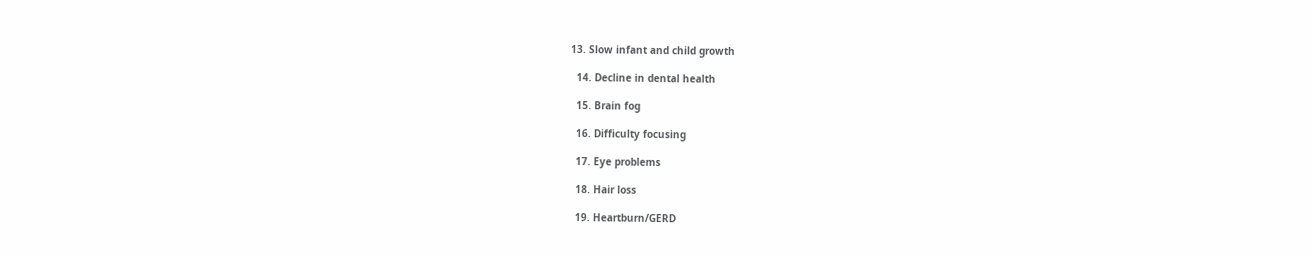13. Slow infant and child growth

  14. Decline in dental health

  15. Brain fog

  16. Difficulty focusing

  17. Eye problems

  18. Hair loss

  19. Heartburn/GERD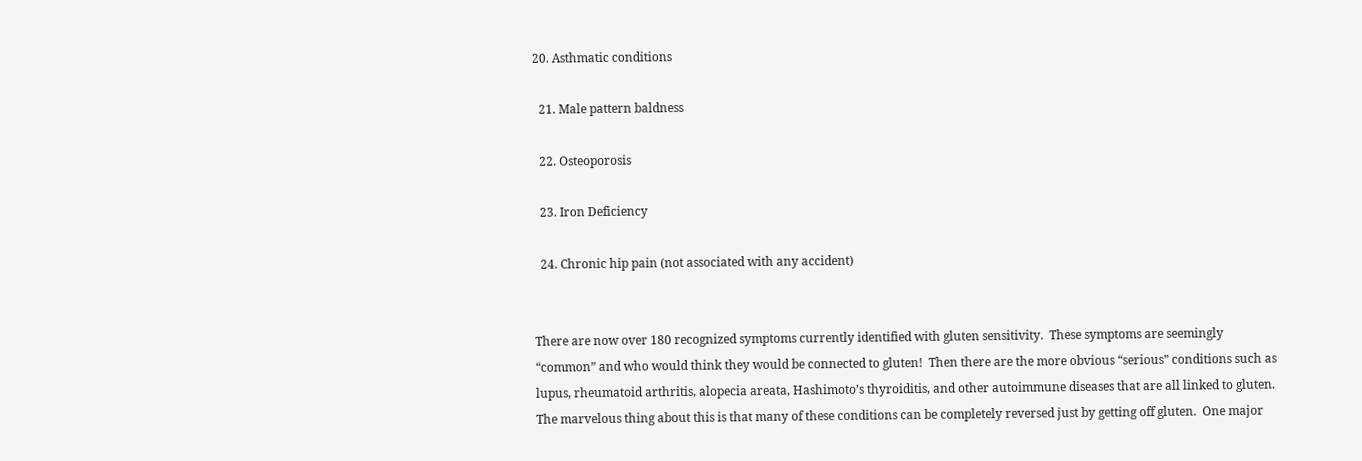20. Asthmatic conditions

  21. Male pattern baldness

  22. Osteoporosis

  23. Iron Deficiency

  24. Chronic hip pain (not associated with any accident)


There are now over 180 recognized symptoms currently identified with gluten sensitivity.  These symptoms are seemingly “common” and who would think they would be connected to gluten!  Then there are the more obvious “serious” conditions such as lupus, rheumatoid arthritis, alopecia areata, Hashimoto’s thyroiditis, and other autoimmune diseases that are all linked to gluten. The marvelous thing about this is that many of these conditions can be completely reversed just by getting off gluten.  One major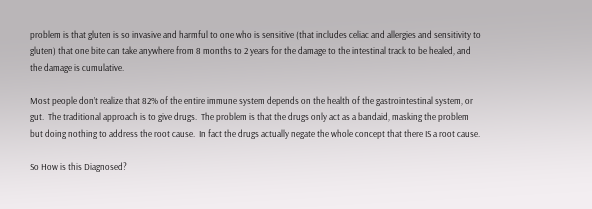problem is that gluten is so invasive and harmful to one who is sensitive (that includes celiac and allergies and sensitivity to gluten) that one bite can take anywhere from 8 months to 2 years for the damage to the intestinal track to be healed, and the damage is cumulative.

Most people don’t realize that 82% of the entire immune system depends on the health of the gastrointestinal system, or gut.  The traditional approach is to give drugs.  The problem is that the drugs only act as a bandaid, masking the problem but doing nothing to address the root cause.  In fact the drugs actually negate the whole concept that there IS a root cause.

So How is this Diagnosed?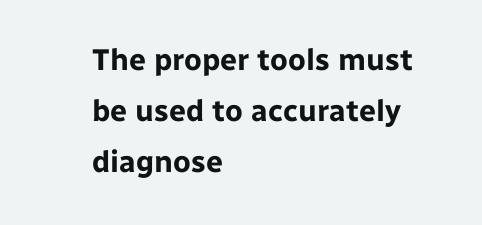The proper tools must be used to accurately diagnose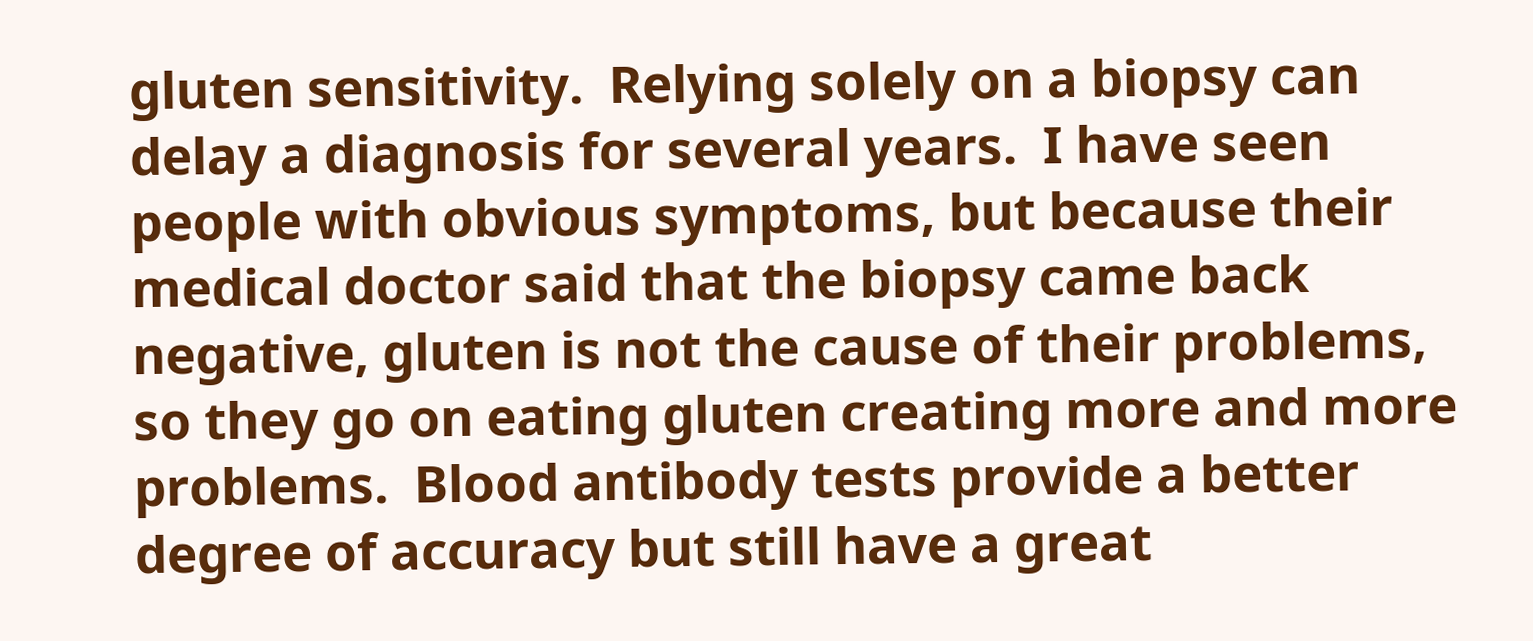gluten sensitivity.  Relying solely on a biopsy can delay a diagnosis for several years.  I have seen people with obvious symptoms, but because their medical doctor said that the biopsy came back negative, gluten is not the cause of their problems, so they go on eating gluten creating more and more problems.  Blood antibody tests provide a better degree of accuracy but still have a great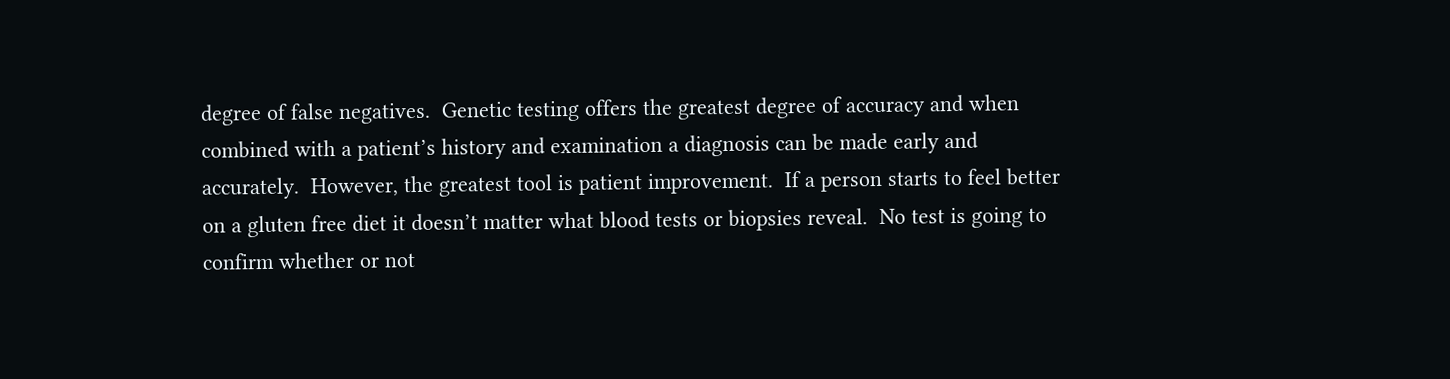degree of false negatives.  Genetic testing offers the greatest degree of accuracy and when combined with a patient’s history and examination a diagnosis can be made early and accurately.  However, the greatest tool is patient improvement.  If a person starts to feel better on a gluten free diet it doesn’t matter what blood tests or biopsies reveal.  No test is going to confirm whether or not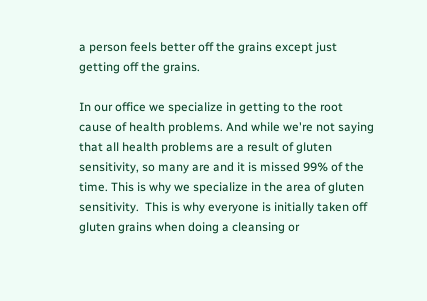a person feels better off the grains except just getting off the grains.

In our office we specialize in getting to the root cause of health problems. And while we're not saying that all health problems are a result of gluten sensitivity, so many are and it is missed 99% of the time. This is why we specialize in the area of gluten sensitivity.  This is why everyone is initially taken off gluten grains when doing a cleansing or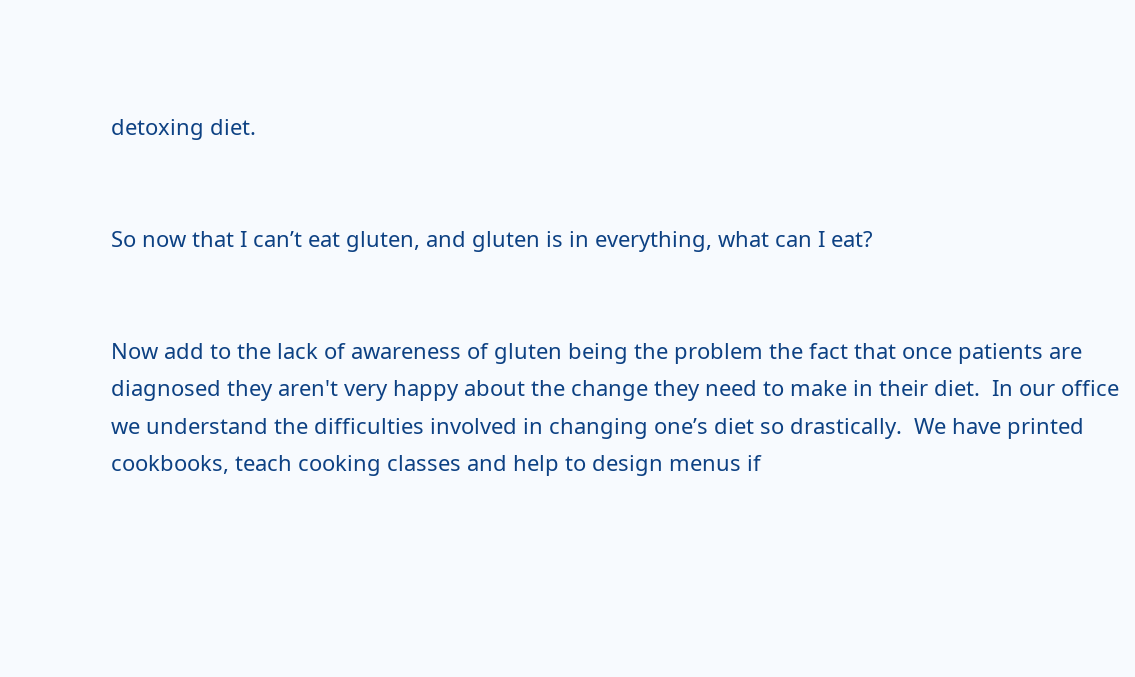detoxing diet.


So now that I can’t eat gluten, and gluten is in everything, what can I eat?


Now add to the lack of awareness of gluten being the problem the fact that once patients are diagnosed they aren't very happy about the change they need to make in their diet.  In our office we understand the difficulties involved in changing one’s diet so drastically.  We have printed cookbooks, teach cooking classes and help to design menus if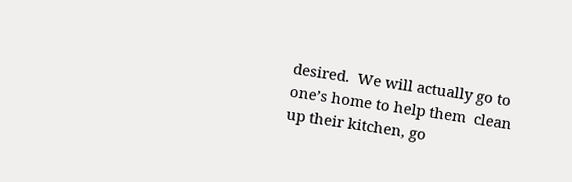desired.  We will actually go to one’s home to help them  clean up their kitchen, go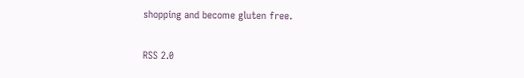shopping and become gluten free.

RSS 2.0